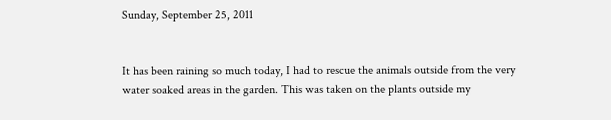Sunday, September 25, 2011


It has been raining so much today, I had to rescue the animals outside from the very water soaked areas in the garden. This was taken on the plants outside my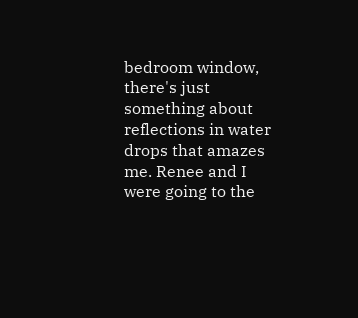bedroom window, there's just something about reflections in water drops that amazes me. Renee and I were going to the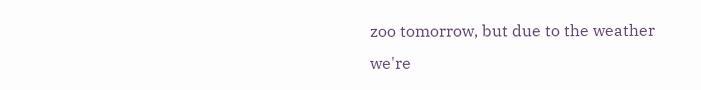zoo tomorrow, but due to the weather we're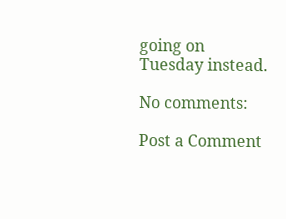going on Tuesday instead.

No comments:

Post a Comment